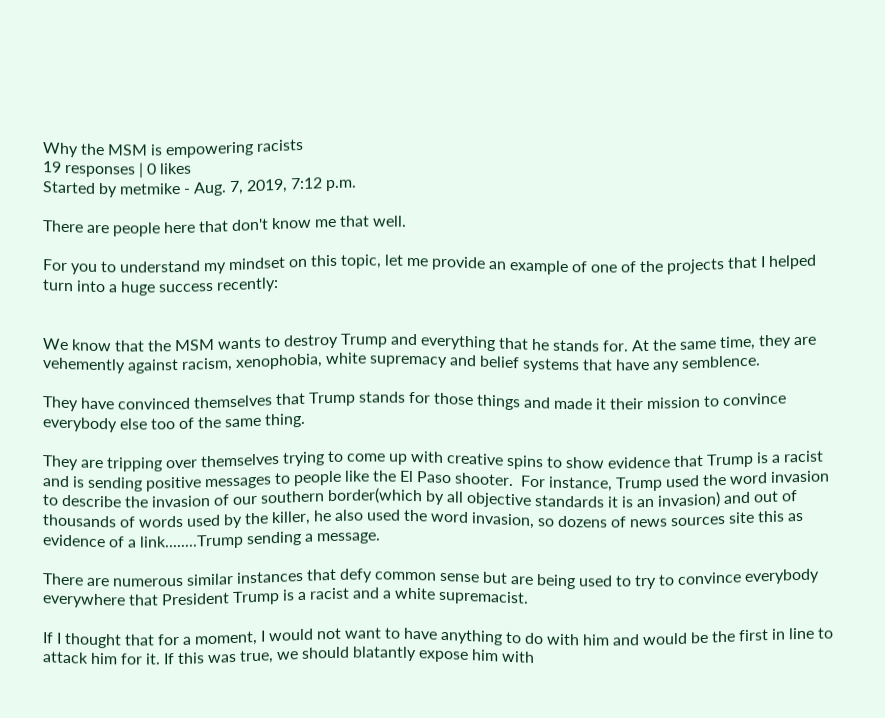Why the MSM is empowering racists
19 responses | 0 likes
Started by metmike - Aug. 7, 2019, 7:12 p.m.

There are people here that don't know me that well.

For you to understand my mindset on this topic, let me provide an example of one of the projects that I helped turn into a huge success recently:


We know that the MSM wants to destroy Trump and everything that he stands for. At the same time, they are vehemently against racism, xenophobia, white supremacy and belief systems that have any semblence.

They have convinced themselves that Trump stands for those things and made it their mission to convince everybody else too of the same thing.

They are tripping over themselves trying to come up with creative spins to show evidence that Trump is a racist and is sending positive messages to people like the El Paso shooter.  For instance, Trump used the word invasion to describe the invasion of our southern border(which by all objective standards it is an invasion) and out of thousands of words used by the killer, he also used the word invasion, so dozens of news sources site this as evidence of a link........Trump sending a message.

There are numerous similar instances that defy common sense but are being used to try to convince everybody everywhere that President Trump is a racist and a white supremacist.

If I thought that for a moment, I would not want to have anything to do with him and would be the first in line to attack him for it. If this was true, we should blatantly expose him with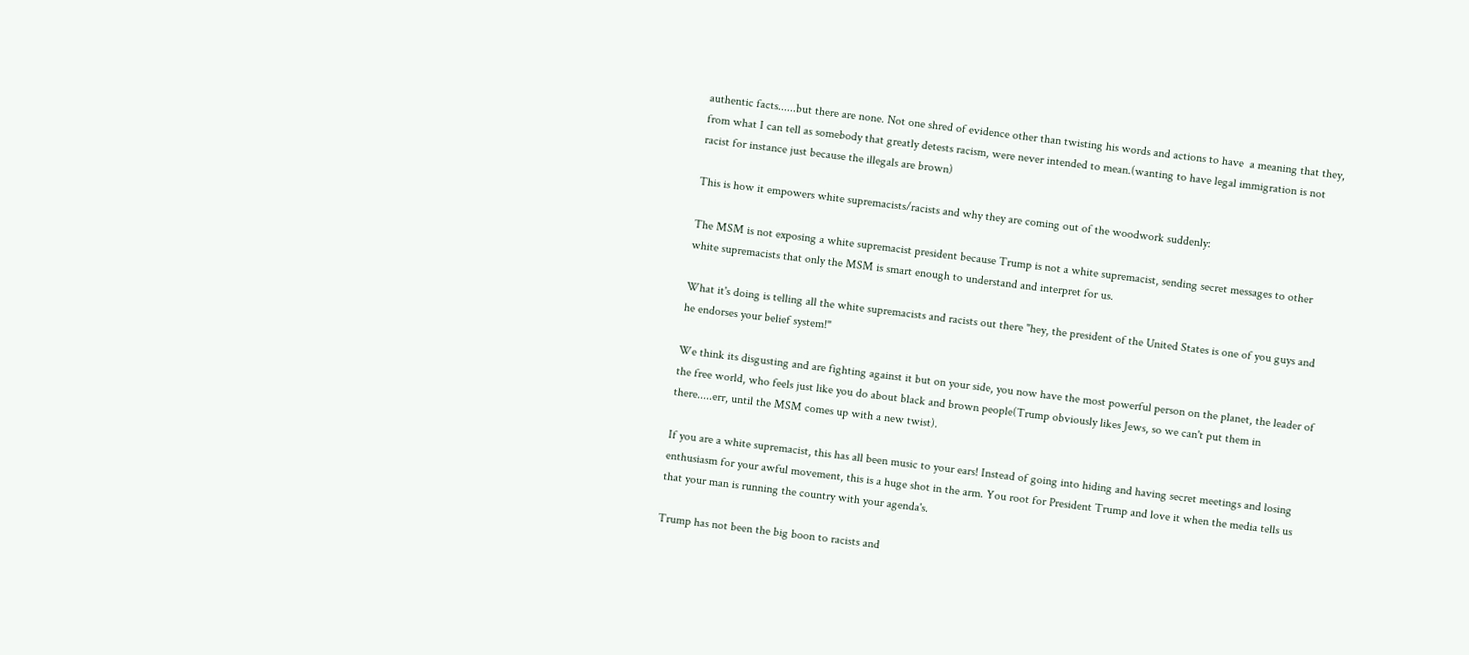authentic facts......but there are none. Not one shred of evidence other than twisting his words and actions to have  a meaning that they, from what I can tell as somebody that greatly detests racism, were never intended to mean.(wanting to have legal immigration is not racist for instance just because the illegals are brown)

This is how it empowers white supremacists/racists and why they are coming out of the woodwork suddenly:

The MSM is not exposing a white supremacist president because Trump is not a white supremacist, sending secret messages to other white supremacists that only the MSM is smart enough to understand and interpret for us.

What it's doing is telling all the white supremacists and racists out there "hey, the president of the United States is one of you guys and he endorses your belief system!"

We think its disgusting and are fighting against it but on your side, you now have the most powerful person on the planet, the leader of the free world, who feels just like you do about black and brown people(Trump obviously likes Jews, so we can't put them in there.....err, until the MSM comes up with a new twist).

If you are a white supremacist, this has all been music to your ears! Instead of going into hiding and having secret meetings and losing enthusiasm for your awful movement, this is a huge shot in the arm. You root for President Trump and love it when the media tells us that your man is running the country with your agenda's.

Trump has not been the big boon to racists and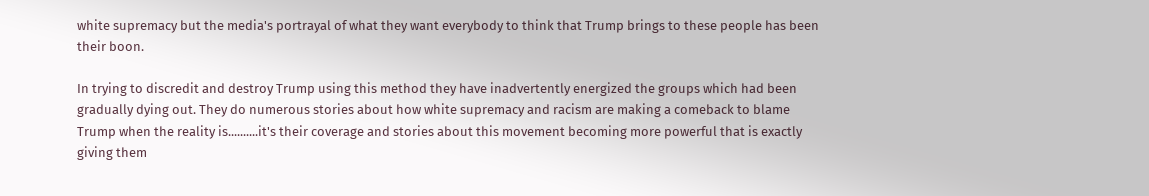white supremacy but the media's portrayal of what they want everybody to think that Trump brings to these people has been their boon.

In trying to discredit and destroy Trump using this method they have inadvertently energized the groups which had been gradually dying out. They do numerous stories about how white supremacy and racism are making a comeback to blame Trump when the reality is..........it's their coverage and stories about this movement becoming more powerful that is exactly giving them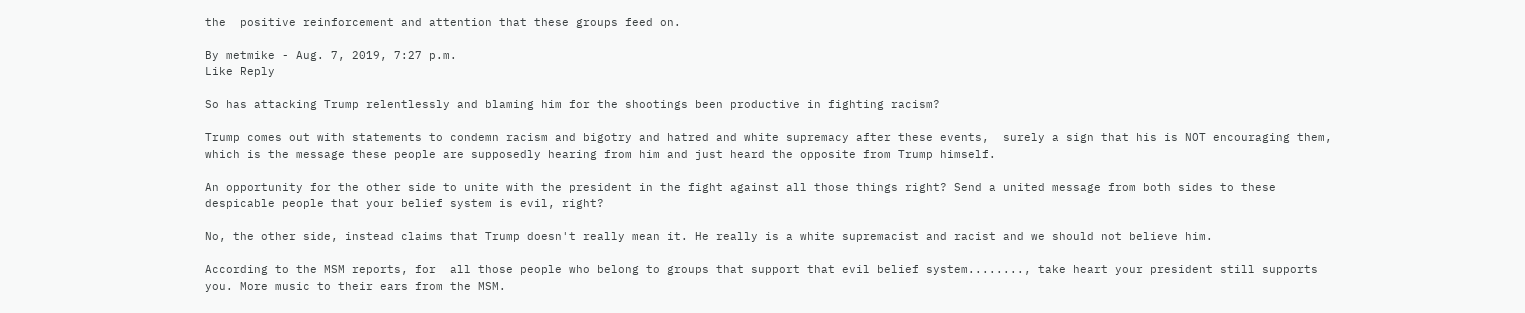the  positive reinforcement and attention that these groups feed on.

By metmike - Aug. 7, 2019, 7:27 p.m.
Like Reply

So has attacking Trump relentlessly and blaming him for the shootings been productive in fighting racism?

Trump comes out with statements to condemn racism and bigotry and hatred and white supremacy after these events,  surely a sign that his is NOT encouraging them, which is the message these people are supposedly hearing from him and just heard the opposite from Trump himself.

An opportunity for the other side to unite with the president in the fight against all those things right? Send a united message from both sides to these despicable people that your belief system is evil, right?

No, the other side, instead claims that Trump doesn't really mean it. He really is a white supremacist and racist and we should not believe him.

According to the MSM reports, for  all those people who belong to groups that support that evil belief system........, take heart your president still supports you. More music to their ears from the MSM.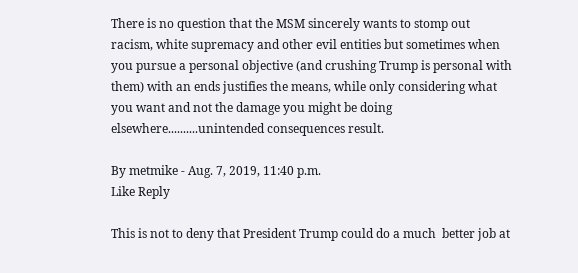There is no question that the MSM sincerely wants to stomp out racism, white supremacy and other evil entities but sometimes when you pursue a personal objective (and crushing Trump is personal with them) with an ends justifies the means, while only considering what you want and not the damage you might be doing elsewhere..........unintended consequences result.

By metmike - Aug. 7, 2019, 11:40 p.m.
Like Reply

This is not to deny that President Trump could do a much  better job at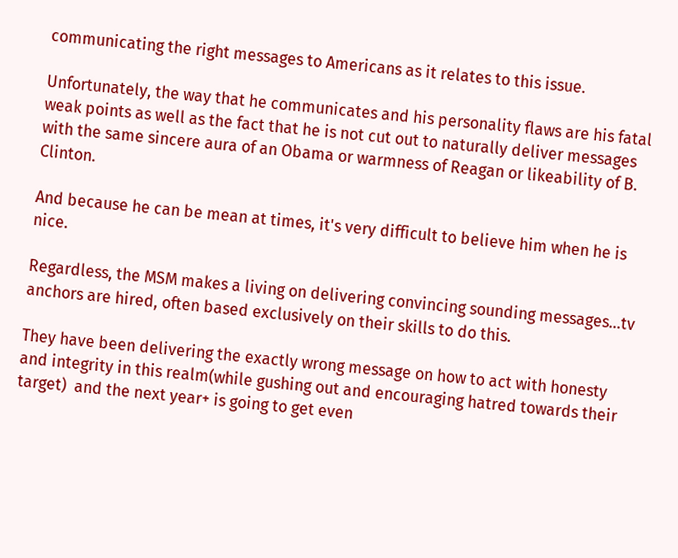communicating the right messages to Americans as it relates to this issue.

Unfortunately, the way that he communicates and his personality flaws are his fatal weak points as well as the fact that he is not cut out to naturally deliver messages with the same sincere aura of an Obama or warmness of Reagan or likeability of B. Clinton.

And because he can be mean at times, it's very difficult to believe him when he is nice.

Regardless, the MSM makes a living on delivering convincing sounding messages...tv anchors are hired, often based exclusively on their skills to do this.

They have been delivering the exactly wrong message on how to act with honesty and integrity in this realm(while gushing out and encouraging hatred towards their target)  and the next year+ is going to get even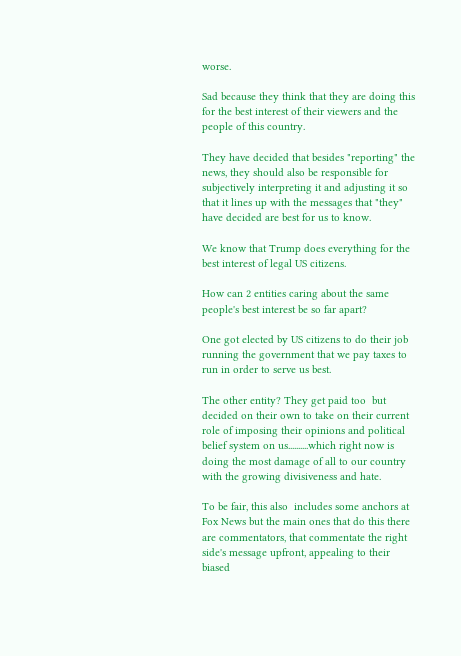worse.

Sad because they think that they are doing this for the best interest of their viewers and the people of this country.

They have decided that besides "reporting" the news, they should also be responsible for subjectively interpreting it and adjusting it so that it lines up with the messages that "they" have decided are best for us to know.

We know that Trump does everything for the best interest of legal US citizens.

How can 2 entities caring about the same people's best interest be so far apart?

One got elected by US citizens to do their job running the government that we pay taxes to run in order to serve us best.

The other entity? They get paid too  but decided on their own to take on their current role of imposing their opinions and political belief system on us..........which right now is doing the most damage of all to our country with the growing divisiveness and hate.

To be fair, this also  includes some anchors at Fox News but the main ones that do this there are commentators, that commentate the right side's message upfront, appealing to their biased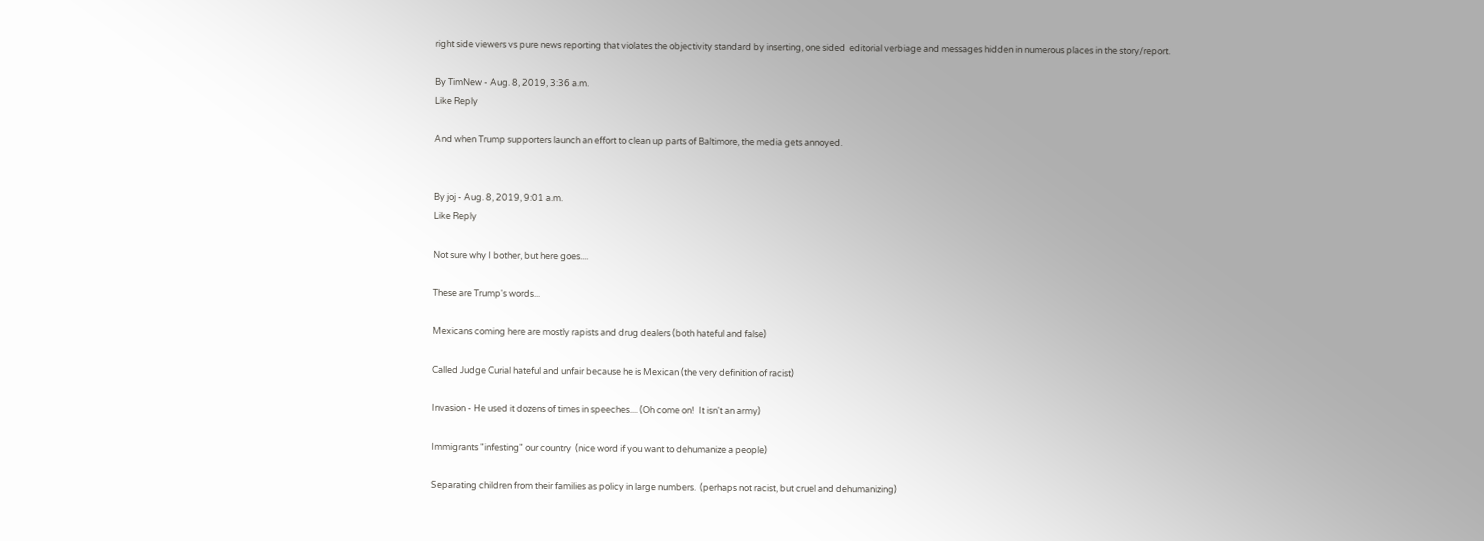right side viewers vs pure news reporting that violates the objectivity standard by inserting, one sided  editorial verbiage and messages hidden in numerous places in the story/report.

By TimNew - Aug. 8, 2019, 3:36 a.m.
Like Reply

And when Trump supporters launch an effort to clean up parts of Baltimore, the media gets annoyed.


By joj - Aug. 8, 2019, 9:01 a.m.
Like Reply

Not sure why I bother, but here goes....

These are Trump's words...

Mexicans coming here are mostly rapists and drug dealers (both hateful and false)

Called Judge Curial hateful and unfair because he is Mexican (the very definition of racist)

Invasion - He used it dozens of times in speeches.... (Oh come on!  It isn't an army)

Immigrants "infesting" our country  (nice word if you want to dehumanize a people)

Separating children from their families as policy in large numbers.  (perhaps not racist, but cruel and dehumanizing)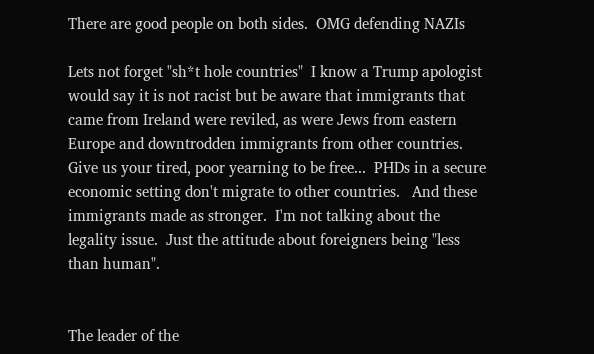There are good people on both sides.  OMG defending NAZIs

Lets not forget "sh*t hole countries"  I know a Trump apologist would say it is not racist but be aware that immigrants that came from Ireland were reviled, as were Jews from eastern Europe and downtrodden immigrants from other countries.  Give us your tired, poor yearning to be free...  PHDs in a secure economic setting don't migrate to other countries.   And these immigrants made as stronger.  I'm not talking about the legality issue.  Just the attitude about foreigners being "less than human".


The leader of the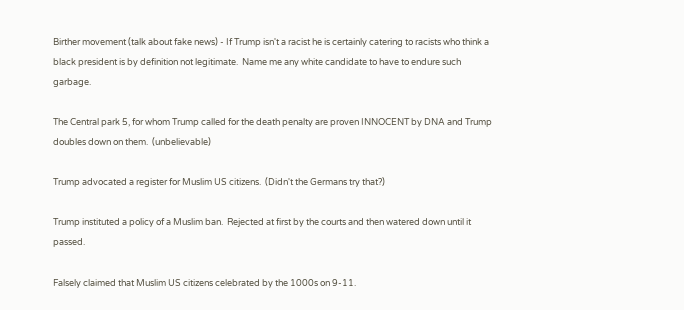Birther movement (talk about fake news) - If Trump isn't a racist he is certainly catering to racists who think a black president is by definition not legitimate.  Name me any white candidate to have to endure such garbage.

The Central park 5, for whom Trump called for the death penalty are proven INNOCENT by DNA and Trump doubles down on them.  (unbelievable)

Trump advocated a register for Muslim US citizens.  (Didn't the Germans try that?)

Trump instituted a policy of a Muslim ban.  Rejected at first by the courts and then watered down until it passed.

Falsely claimed that Muslim US citizens celebrated by the 1000s on 9-11.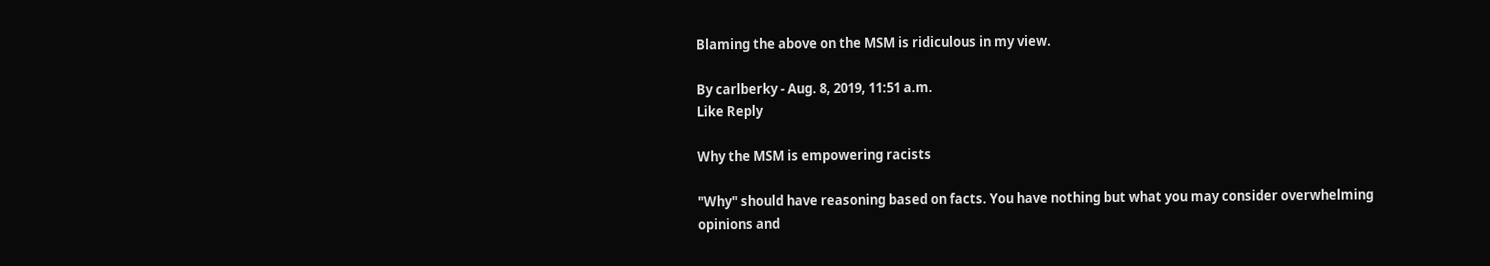Blaming the above on the MSM is ridiculous in my view.

By carlberky - Aug. 8, 2019, 11:51 a.m.
Like Reply

Why the MSM is empowering racists

"Why" should have reasoning based on facts. You have nothing but what you may consider overwhelming opinions and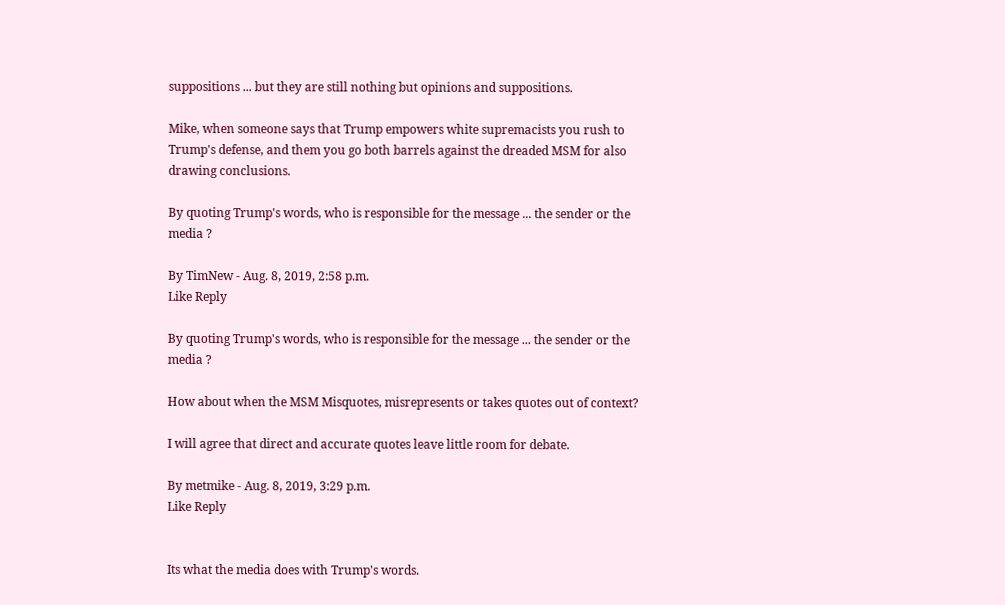suppositions ... but they are still nothing but opinions and suppositions.

Mike, when someone says that Trump empowers white supremacists you rush to Trump's defense, and them you go both barrels against the dreaded MSM for also drawing conclusions.

By quoting Trump's words, who is responsible for the message ... the sender or the media ?

By TimNew - Aug. 8, 2019, 2:58 p.m.
Like Reply

By quoting Trump's words, who is responsible for the message ... the sender or the media ?

How about when the MSM Misquotes, misrepresents or takes quotes out of context?

I will agree that direct and accurate quotes leave little room for debate.

By metmike - Aug. 8, 2019, 3:29 p.m.
Like Reply


Its what the media does with Trump's words.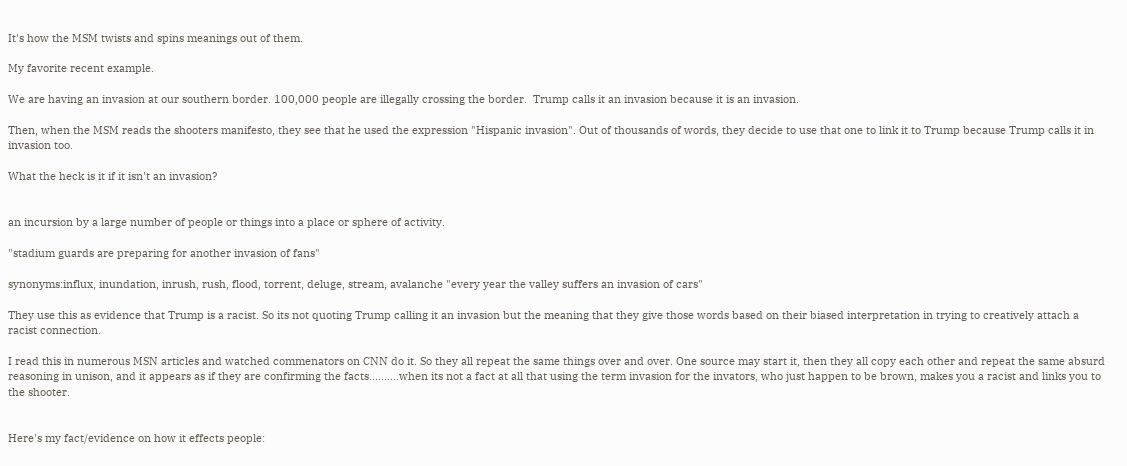It's how the MSM twists and spins meanings out of them.

My favorite recent example.

We are having an invasion at our southern border. 100,000 people are illegally crossing the border.  Trump calls it an invasion because it is an invasion.

Then, when the MSM reads the shooters manifesto, they see that he used the expression "Hispanic invasion". Out of thousands of words, they decide to use that one to link it to Trump because Trump calls it in invasion too.

What the heck is it if it isn't an invasion?


an incursion by a large number of people or things into a place or sphere of activity.

"stadium guards are preparing for another invasion of fans"

synonyms:influx, inundation, inrush, rush, flood, torrent, deluge, stream, avalanche "every year the valley suffers an invasion of cars"

They use this as evidence that Trump is a racist. So its not quoting Trump calling it an invasion but the meaning that they give those words based on their biased interpretation in trying to creatively attach a racist connection.

I read this in numerous MSN articles and watched commenators on CNN do it. So they all repeat the same things over and over. One source may start it, then they all copy each other and repeat the same absurd reasoning in unison, and it appears as if they are confirming the facts..........when its not a fact at all that using the term invasion for the invators, who just happen to be brown, makes you a racist and links you to the shooter.


Here's my fact/evidence on how it effects people: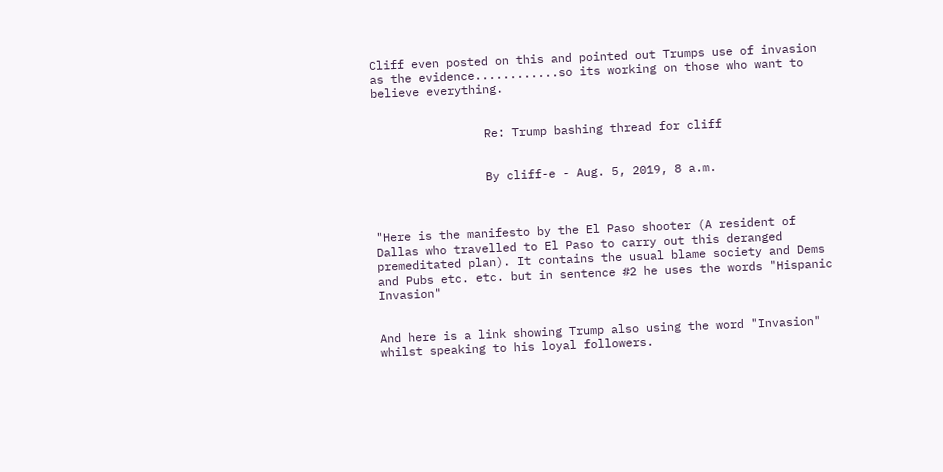Cliff even posted on this and pointed out Trumps use of invasion as the evidence............so its working on those who want to believe everything.


                Re: Trump bashing thread for cliff


                By cliff-e - Aug. 5, 2019, 8 a.m.



"Here is the manifesto by the El Paso shooter (A resident of Dallas who travelled to El Paso to carry out this deranged premeditated plan). It contains the usual blame society and Dems and Pubs etc. etc. but in sentence #2 he uses the words "Hispanic Invasion"


And here is a link showing Trump also using the word "Invasion" whilst speaking to his loyal followers.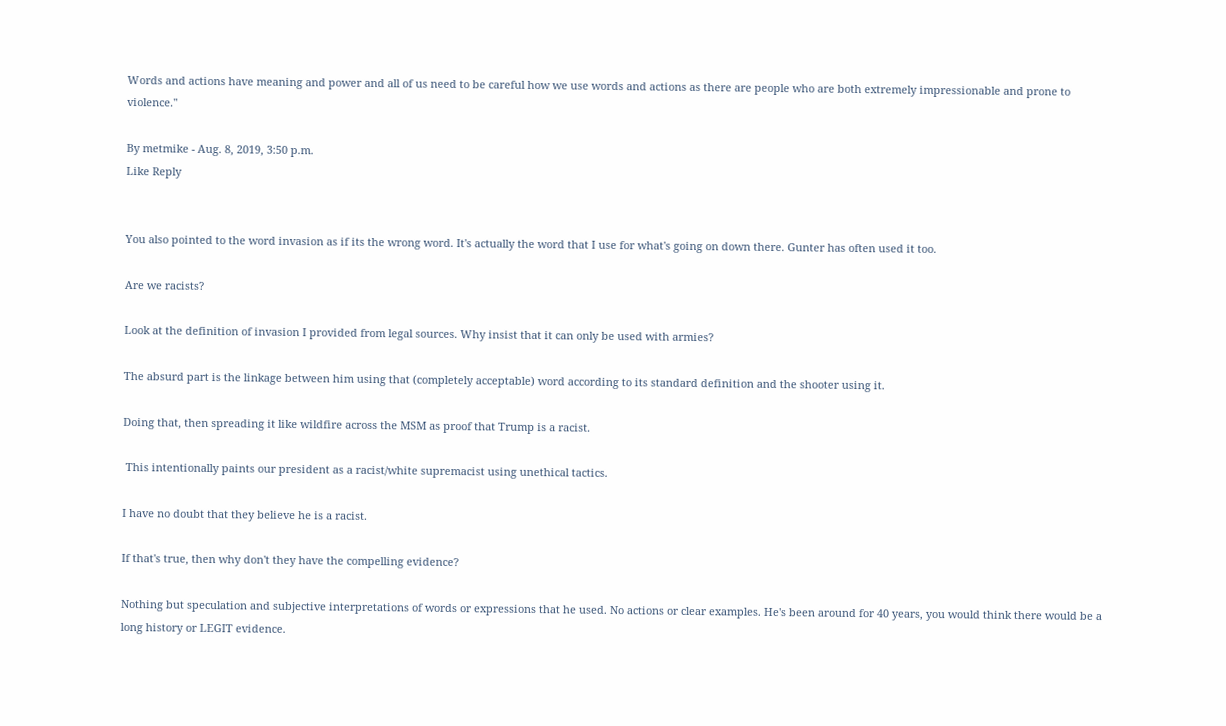Words and actions have meaning and power and all of us need to be careful how we use words and actions as there are people who are both extremely impressionable and prone to violence."

By metmike - Aug. 8, 2019, 3:50 p.m.
Like Reply


You also pointed to the word invasion as if its the wrong word. It's actually the word that I use for what's going on down there. Gunter has often used it too.

Are we racists?

Look at the definition of invasion I provided from legal sources. Why insist that it can only be used with armies?

The absurd part is the linkage between him using that (completely acceptable) word according to its standard definition and the shooter using it.

Doing that, then spreading it like wildfire across the MSM as proof that Trump is a racist.

 This intentionally paints our president as a racist/white supremacist using unethical tactics.

I have no doubt that they believe he is a racist.

If that's true, then why don't they have the compelling evidence?

Nothing but speculation and subjective interpretations of words or expressions that he used. No actions or clear examples. He's been around for 40 years, you would think there would be a long history or LEGIT evidence.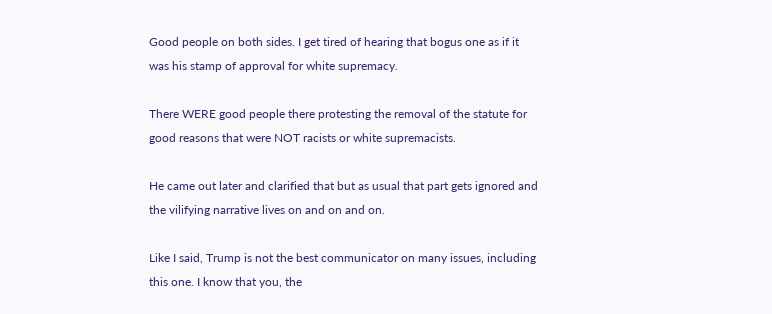Good people on both sides. I get tired of hearing that bogus one as if it was his stamp of approval for white supremacy.

There WERE good people there protesting the removal of the statute for good reasons that were NOT racists or white supremacists.

He came out later and clarified that but as usual that part gets ignored and the vilifying narrative lives on and on and on.

Like I said, Trump is not the best communicator on many issues, including this one. I know that you, the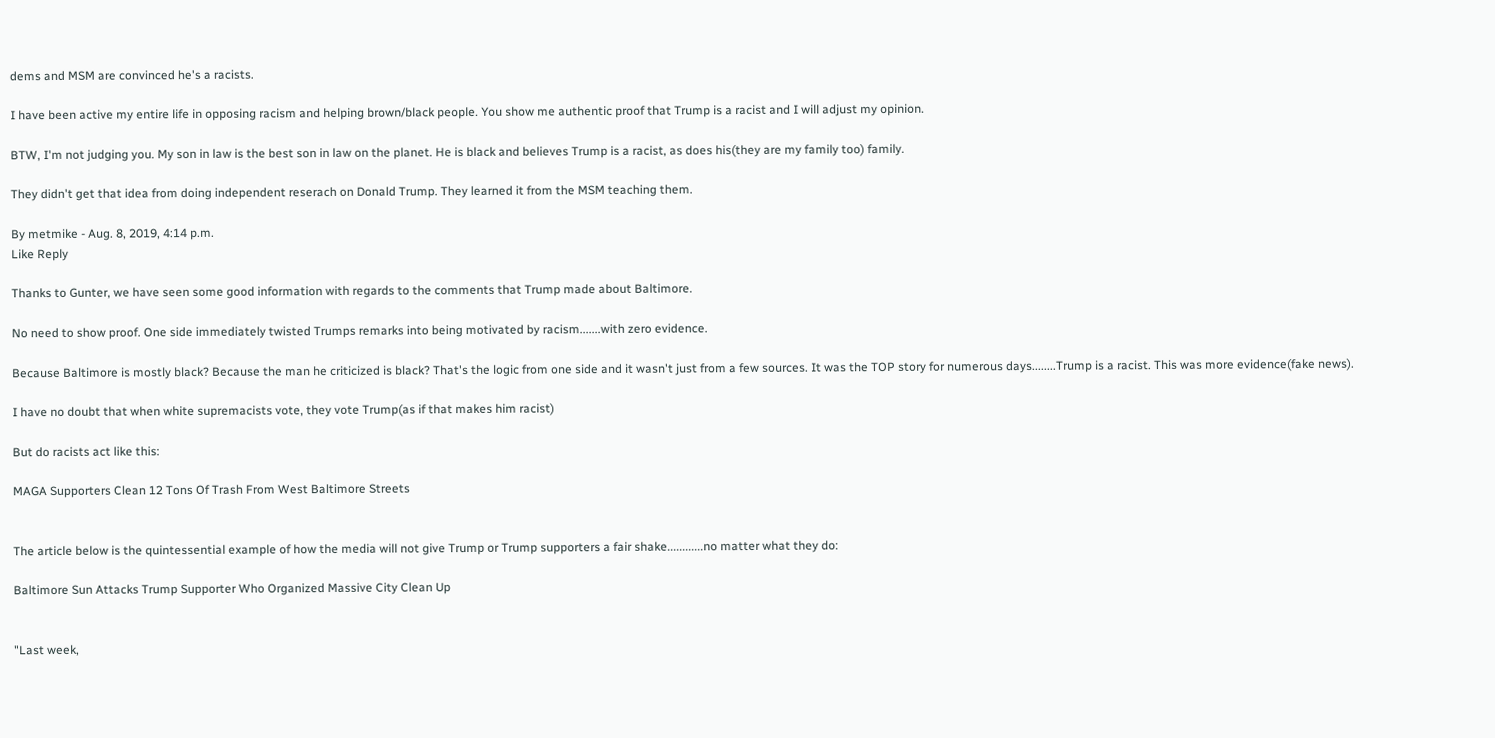dems and MSM are convinced he's a racists.

I have been active my entire life in opposing racism and helping brown/black people. You show me authentic proof that Trump is a racist and I will adjust my opinion.

BTW, I'm not judging you. My son in law is the best son in law on the planet. He is black and believes Trump is a racist, as does his(they are my family too) family.

They didn't get that idea from doing independent reserach on Donald Trump. They learned it from the MSM teaching them.

By metmike - Aug. 8, 2019, 4:14 p.m.
Like Reply

Thanks to Gunter, we have seen some good information with regards to the comments that Trump made about Baltimore.

No need to show proof. One side immediately twisted Trumps remarks into being motivated by racism.......with zero evidence.

Because Baltimore is mostly black? Because the man he criticized is black? That's the logic from one side and it wasn't just from a few sources. It was the TOP story for numerous days........Trump is a racist. This was more evidence(fake news).

I have no doubt that when white supremacists vote, they vote Trump(as if that makes him racist)

But do racists act like this:

MAGA Supporters Clean 12 Tons Of Trash From West Baltimore Streets


The article below is the quintessential example of how the media will not give Trump or Trump supporters a fair shake............no matter what they do:

Baltimore Sun Attacks Trump Supporter Who Organized Massive City Clean Up


"Last week,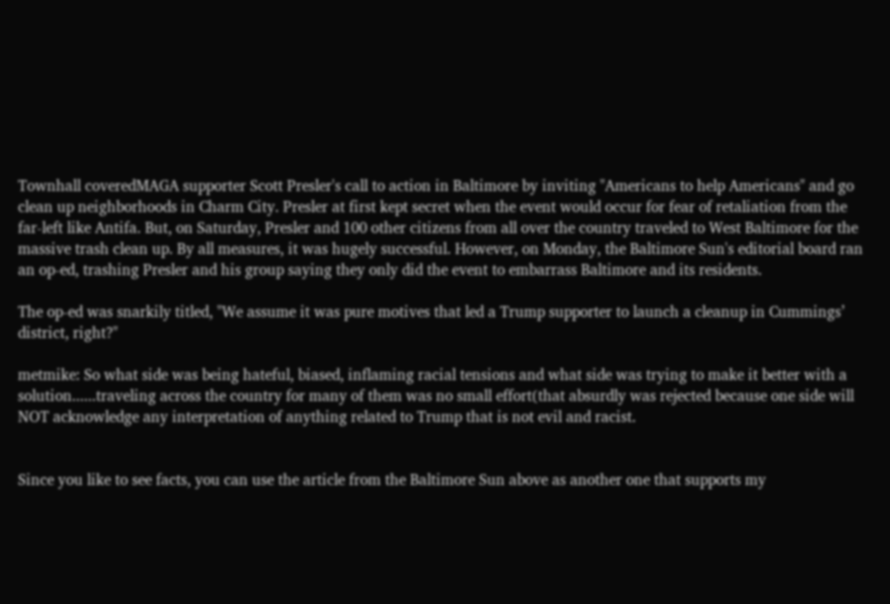Townhall coveredMAGA supporter Scott Presler's call to action in Baltimore by inviting "Americans to help Americans" and go clean up neighborhoods in Charm City. Presler at first kept secret when the event would occur for fear of retaliation from the far-left like Antifa. But, on Saturday, Presler and 100 other citizens from all over the country traveled to West Baltimore for the massive trash clean up. By all measures, it was hugely successful. However, on Monday, the Baltimore Sun's editorial board ran an op-ed, trashing Presler and his group saying they only did the event to embarrass Baltimore and its residents.

The op-ed was snarkily titled, "We assume it was pure motives that led a Trump supporter to launch a cleanup in Cummings’ district, right?"

metmike: So what side was being hateful, biased, inflaming racial tensions and what side was trying to make it better with a solution......traveling across the country for many of them was no small effort(that absurdly was rejected because one side will NOT acknowledge any interpretation of anything related to Trump that is not evil and racist.


Since you like to see facts, you can use the article from the Baltimore Sun above as another one that supports my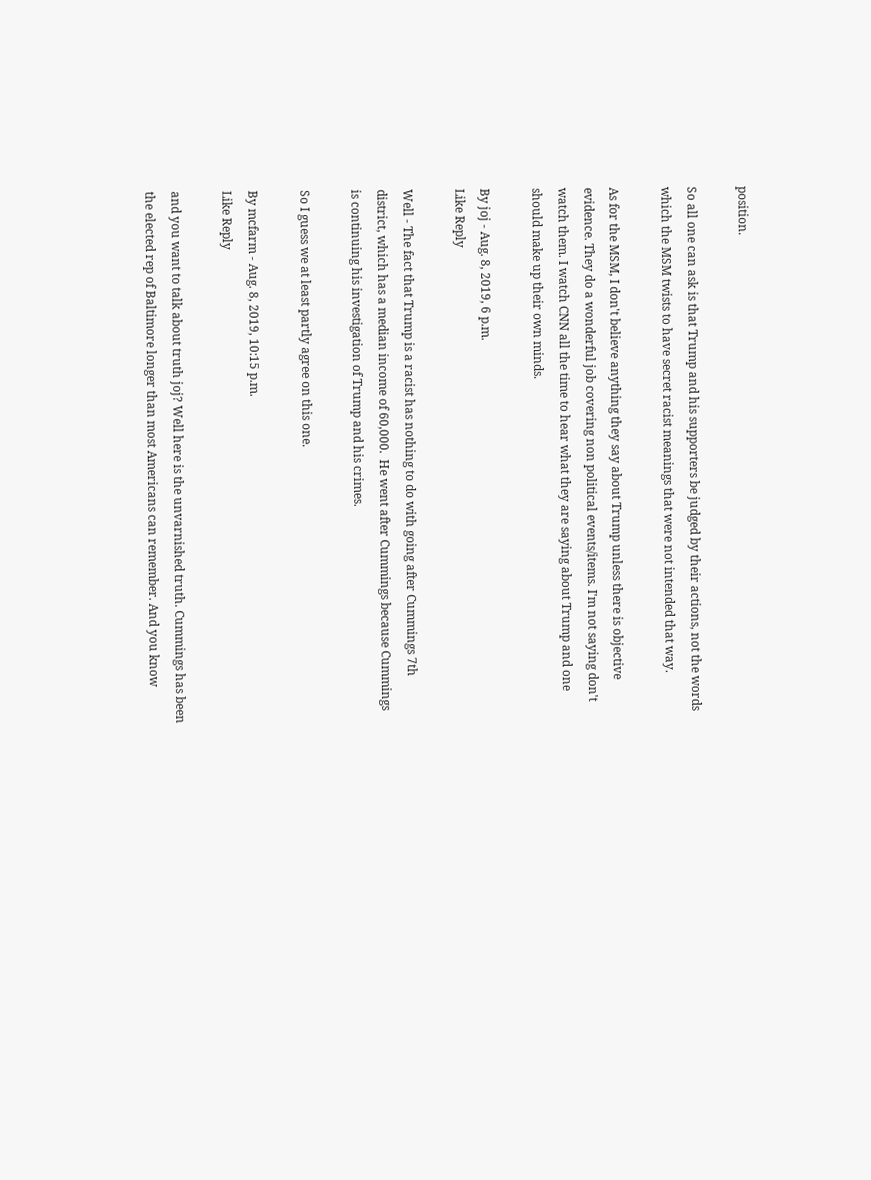position.

So all one can ask is that Trump and his supporters be judged by their actions, not the words which the MSM twists to have secret racist meanings that were not intended that way.

As for the MSM, I don't believe anything they say about Trump unless there is objective evidence. They do a wonderful job covering non political events/items. I'm not saying don't watch them. I watch CNN all the time to hear what they are saying about Trump and one should make up their own minds.

By joj - Aug. 8, 2019, 6 p.m.
Like Reply

Well - The fact that Trump is a racist has nothing to do with going after Cummings 7th district, which has a median income of 60,000.  He went after Cummings because Cummings is continuing his investigation of Trump and his crimes.

So I guess we at least partly agree on this one.

By mcfarm - Aug. 8, 2019, 10:15 p.m.
Like Reply

and you want to talk about truth joj? Well here is the unvarnished truth. Cummings has been the elected rep of Baltimore longer than most Americans can remember. And you know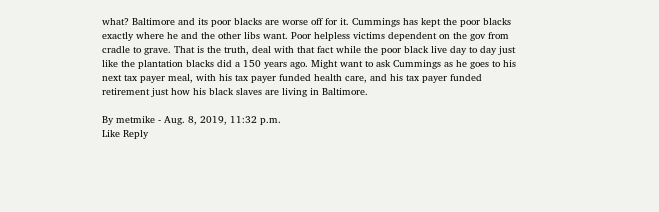what? Baltimore and its poor blacks are worse off for it. Cummings has kept the poor blacks exactly where he and the other libs want. Poor helpless victims dependent on the gov from cradle to grave. That is the truth, deal with that fact while the poor black live day to day just like the plantation blacks did a 150 years ago. Might want to ask Cummings as he goes to his next tax payer meal, with his tax payer funded health care, and his tax payer funded retirement just how his black slaves are living in Baltimore.

By metmike - Aug. 8, 2019, 11:32 p.m.
Like Reply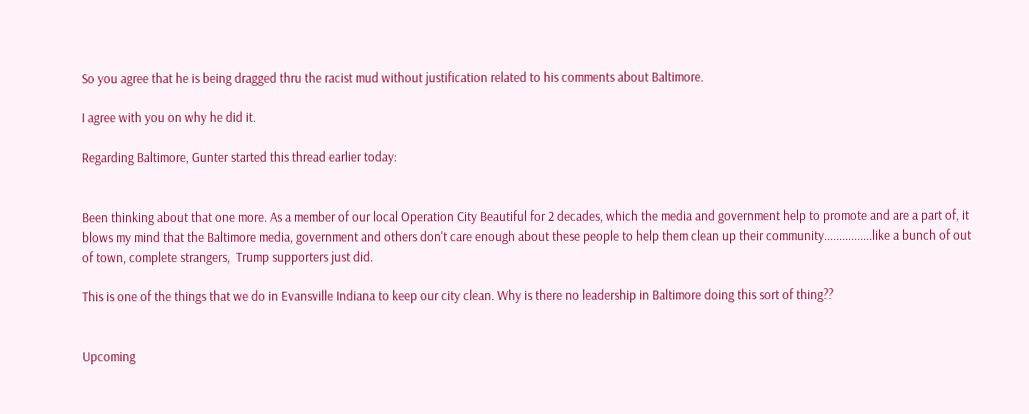So you agree that he is being dragged thru the racist mud without justification related to his comments about Baltimore.

I agree with you on why he did it.

Regarding Baltimore, Gunter started this thread earlier today:


Been thinking about that one more. As a member of our local Operation City Beautiful for 2 decades, which the media and government help to promote and are a part of, it blows my mind that the Baltimore media, government and others don't care enough about these people to help them clean up their community................like a bunch of out of town, complete strangers,  Trump supporters just did.

This is one of the things that we do in Evansville Indiana to keep our city clean. Why is there no leadership in Baltimore doing this sort of thing??


Upcoming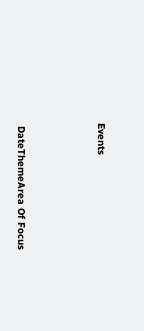Events



 DateThemeArea Of Focus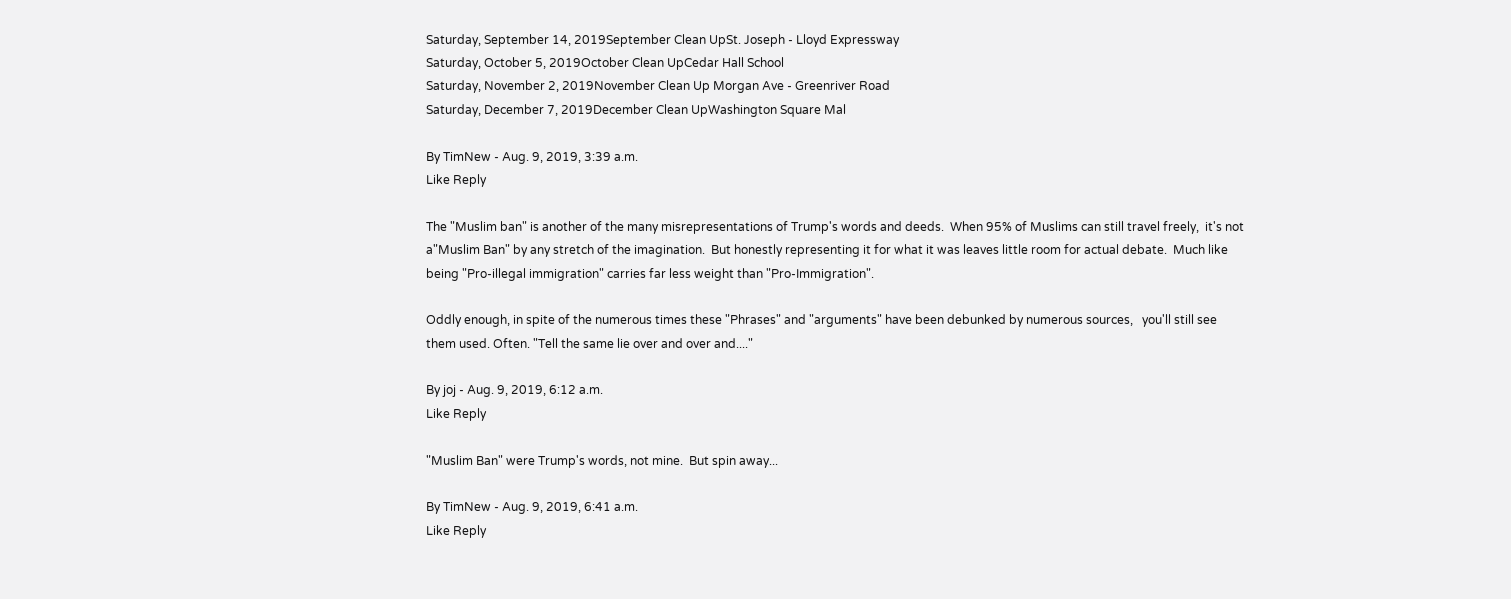Saturday, September 14, 2019September Clean UpSt. Joseph - Lloyd Expressway
Saturday, October 5, 2019October Clean UpCedar Hall School
Saturday, November 2, 2019November Clean Up Morgan Ave - Greenriver Road
Saturday, December 7, 2019December Clean UpWashington Square Mal

By TimNew - Aug. 9, 2019, 3:39 a.m.
Like Reply

The "Muslim ban" is another of the many misrepresentations of Trump's words and deeds.  When 95% of Muslims can still travel freely,  it's not a"Muslim Ban" by any stretch of the imagination.  But honestly representing it for what it was leaves little room for actual debate.  Much like being "Pro-illegal immigration" carries far less weight than "Pro-Immigration".

Oddly enough, in spite of the numerous times these "Phrases" and "arguments" have been debunked by numerous sources,   you'll still see them used. Often. "Tell the same lie over and over and...."

By joj - Aug. 9, 2019, 6:12 a.m.
Like Reply

"Muslim Ban" were Trump's words, not mine.  But spin away...

By TimNew - Aug. 9, 2019, 6:41 a.m.
Like Reply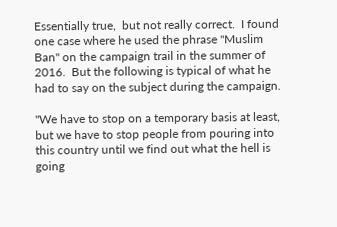Essentially true,  but not really correct.  I found one case where he used the phrase "Muslim Ban" on the campaign trail in the summer of 2016.  But the following is typical of what he had to say on the subject during the campaign.

"We have to stop on a temporary basis at least, but we have to stop people from pouring into this country until we find out what the hell is going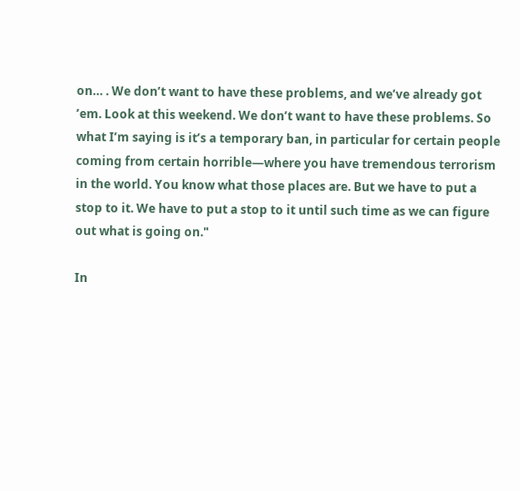on… . We don’t want to have these problems, and we’ve already got ’em. Look at this weekend. We don’t want to have these problems. So what I’m saying is it’s a temporary ban, in particular for certain people coming from certain horrible—where you have tremendous terrorism in the world. You know what those places are. But we have to put a stop to it. We have to put a stop to it until such time as we can figure out what is going on."

In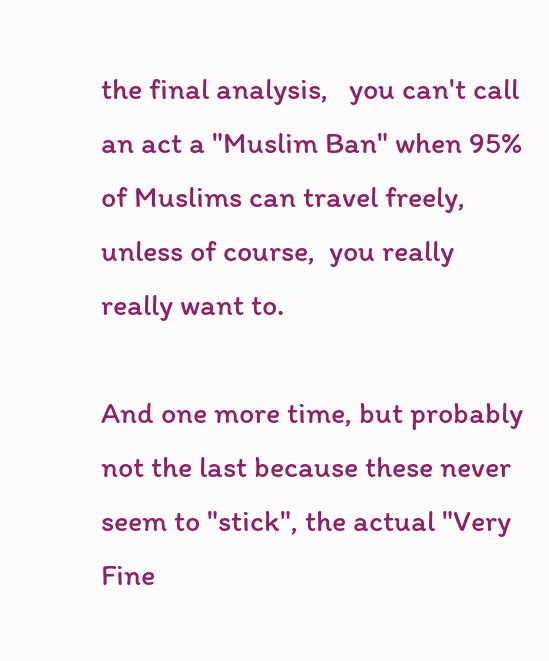the final analysis,   you can't call an act a "Muslim Ban" when 95% of Muslims can travel freely, unless of course,  you really really want to.

And one more time, but probably not the last because these never seem to "stick", the actual "Very Fine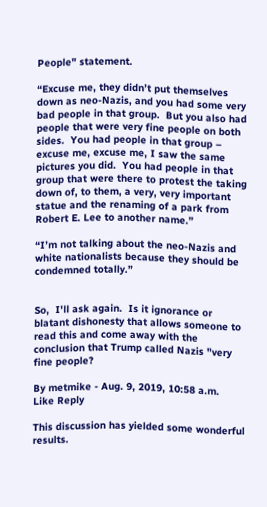People" statement.

“Excuse me, they didn’t put themselves down as neo-Nazis, and you had some very bad people in that group.  But you also had people that were very fine people on both sides.  You had people in that group – excuse me, excuse me, I saw the same pictures you did.  You had people in that group that were there to protest the taking down of, to them, a very, very important statue and the renaming of a park from Robert E. Lee to another name.”

“I’m not talking about the neo-Nazis and white nationalists because they should be condemned totally.”


So,  I'll ask again.  Is it ignorance or blatant dishonesty that allows someone to read this and come away with the conclusion that Trump called Nazis "very fine people?

By metmike - Aug. 9, 2019, 10:58 a.m.
Like Reply

This discussion has yielded some wonderful results.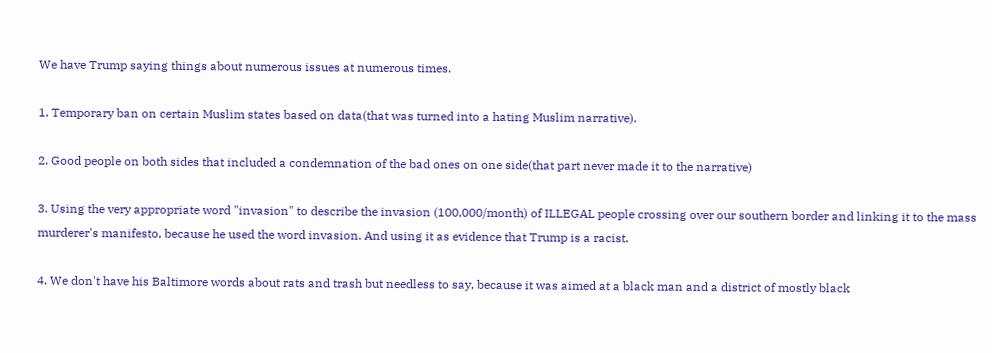We have Trump saying things about numerous issues at numerous times.

1. Temporary ban on certain Muslim states based on data(that was turned into a hating Muslim narrative).

2. Good people on both sides that included a condemnation of the bad ones on one side(that part never made it to the narrative)

3. Using the very appropriate word "invasion" to describe the invasion (100,000/month) of ILLEGAL people crossing over our southern border and linking it to the mass murderer's manifesto, because he used the word invasion. And using it as evidence that Trump is a racist.

4. We don't have his Baltimore words about rats and trash but needless to say, because it was aimed at a black man and a district of mostly black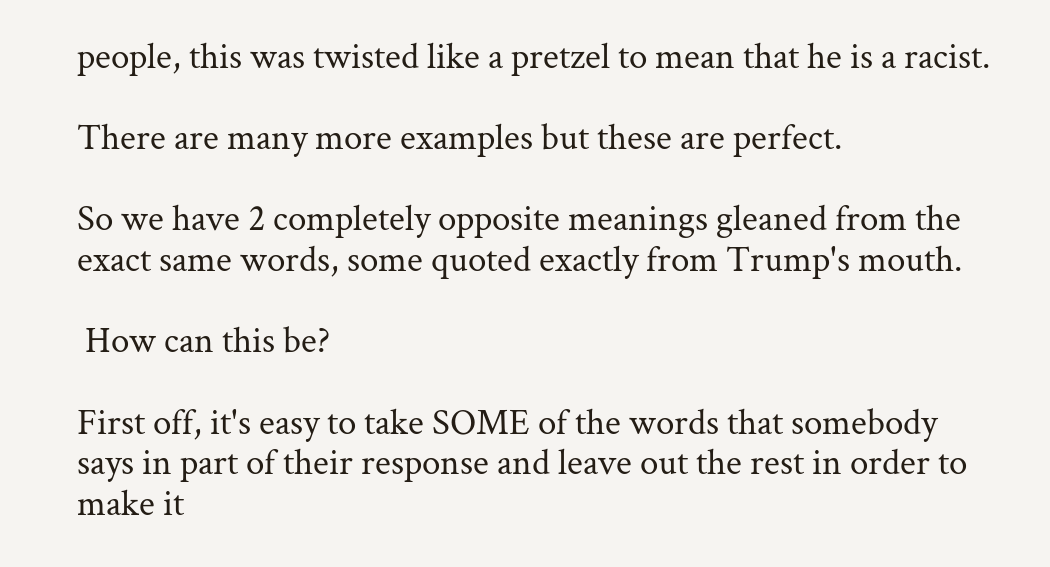people, this was twisted like a pretzel to mean that he is a racist.

There are many more examples but these are perfect.

So we have 2 completely opposite meanings gleaned from the exact same words, some quoted exactly from Trump's mouth.

 How can this be?

First off, it's easy to take SOME of the words that somebody says in part of their response and leave out the rest in order to make it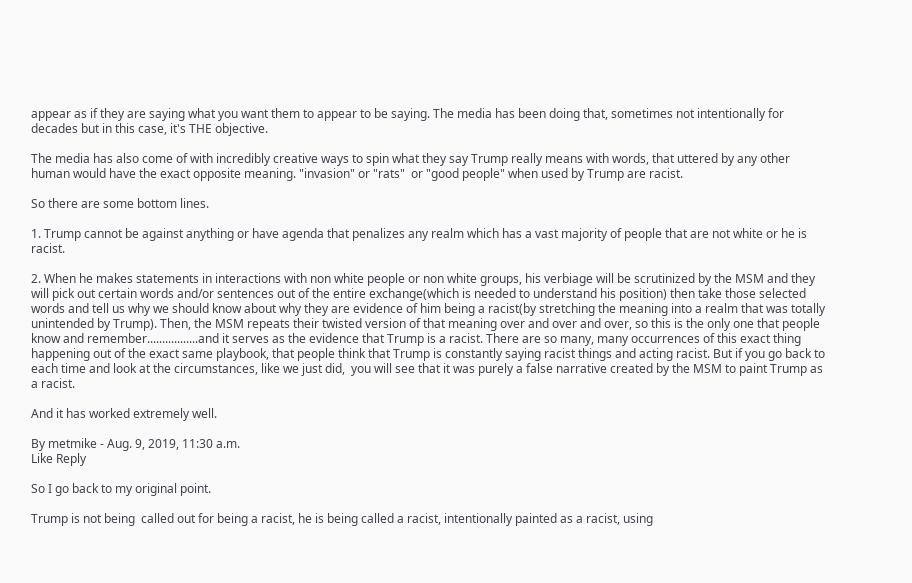appear as if they are saying what you want them to appear to be saying. The media has been doing that, sometimes not intentionally for decades but in this case, it's THE objective.

The media has also come of with incredibly creative ways to spin what they say Trump really means with words, that uttered by any other human would have the exact opposite meaning. "invasion" or "rats"  or "good people" when used by Trump are racist.

So there are some bottom lines.

1. Trump cannot be against anything or have agenda that penalizes any realm which has a vast majority of people that are not white or he is racist.

2. When he makes statements in interactions with non white people or non white groups, his verbiage will be scrutinized by the MSM and they will pick out certain words and/or sentences out of the entire exchange(which is needed to understand his position) then take those selected words and tell us why we should know about why they are evidence of him being a racist(by stretching the meaning into a realm that was totally unintended by Trump). Then, the MSM repeats their twisted version of that meaning over and over and over, so this is the only one that people know and remember.................and it serves as the evidence that Trump is a racist. There are so many, many occurrences of this exact thing happening out of the exact same playbook, that people think that Trump is constantly saying racist things and acting racist. But if you go back to each time and look at the circumstances, like we just did,  you will see that it was purely a false narrative created by the MSM to paint Trump as a racist.

And it has worked extremely well.

By metmike - Aug. 9, 2019, 11:30 a.m.
Like Reply

So I go back to my original point.

Trump is not being  called out for being a racist, he is being called a racist, intentionally painted as a racist, using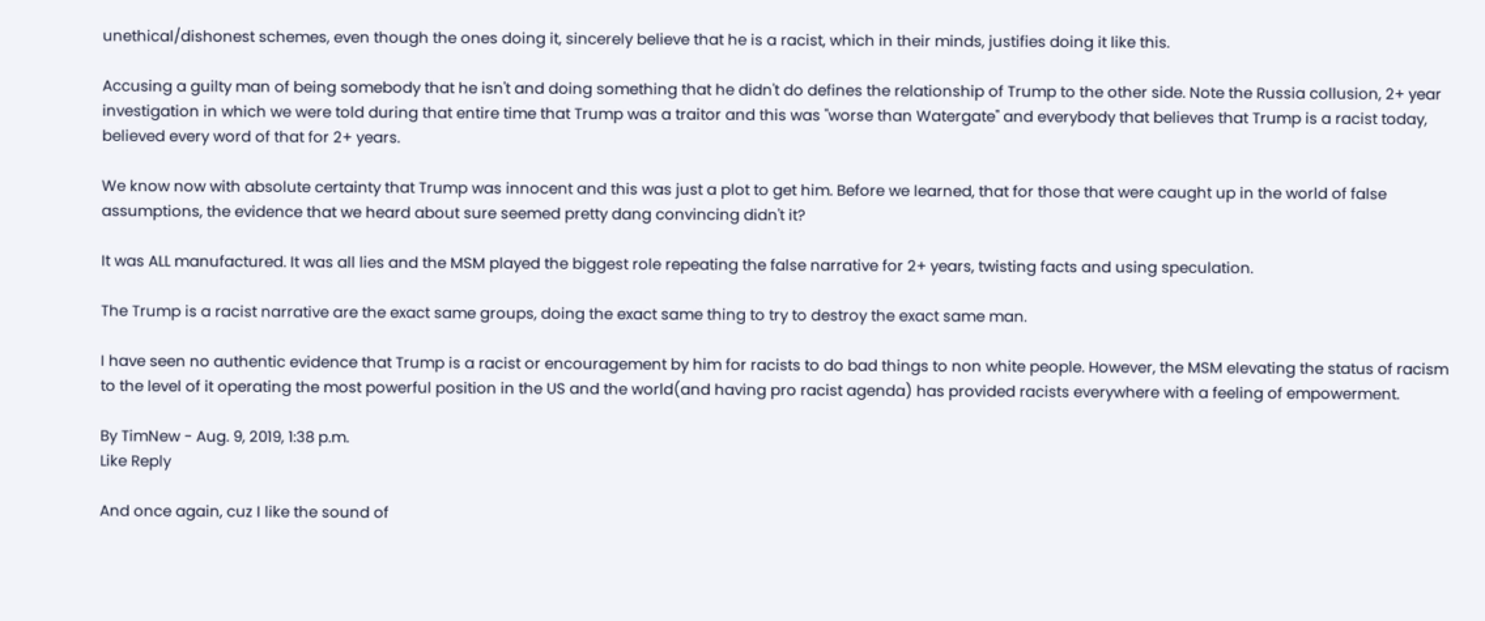unethical/dishonest schemes, even though the ones doing it, sincerely believe that he is a racist, which in their minds, justifies doing it like this.

Accusing a guilty man of being somebody that he isn't and doing something that he didn't do defines the relationship of Trump to the other side. Note the Russia collusion, 2+ year investigation in which we were told during that entire time that Trump was a traitor and this was "worse than Watergate" and everybody that believes that Trump is a racist today, believed every word of that for 2+ years.

We know now with absolute certainty that Trump was innocent and this was just a plot to get him. Before we learned, that for those that were caught up in the world of false assumptions, the evidence that we heard about sure seemed pretty dang convincing didn't it?

It was ALL manufactured. It was all lies and the MSM played the biggest role repeating the false narrative for 2+ years, twisting facts and using speculation.

The Trump is a racist narrative are the exact same groups, doing the exact same thing to try to destroy the exact same man.

I have seen no authentic evidence that Trump is a racist or encouragement by him for racists to do bad things to non white people. However, the MSM elevating the status of racism to the level of it operating the most powerful position in the US and the world(and having pro racist agenda) has provided racists everywhere with a feeling of empowerment.

By TimNew - Aug. 9, 2019, 1:38 p.m.
Like Reply

And once again, cuz I like the sound of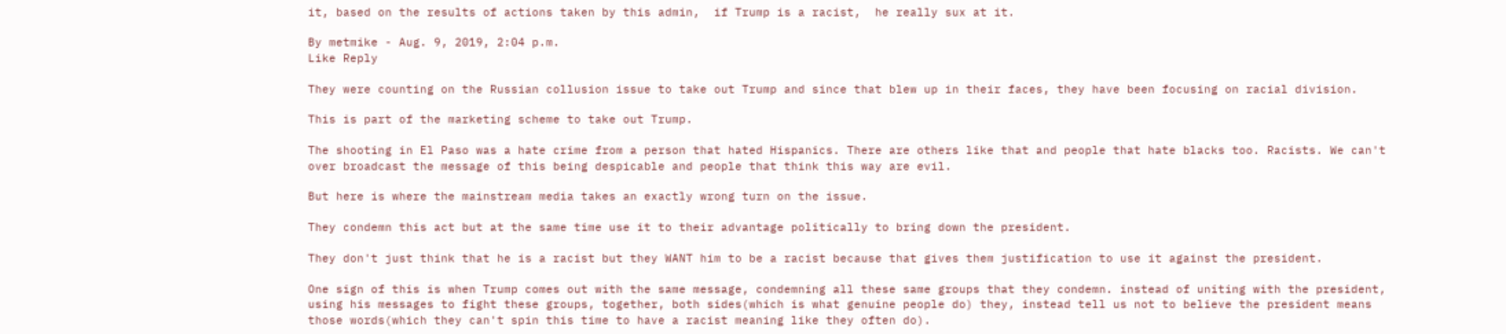it, based on the results of actions taken by this admin,  if Trump is a racist,  he really sux at it.

By metmike - Aug. 9, 2019, 2:04 p.m.
Like Reply

They were counting on the Russian collusion issue to take out Trump and since that blew up in their faces, they have been focusing on racial division.

This is part of the marketing scheme to take out Trump.

The shooting in El Paso was a hate crime from a person that hated Hispanics. There are others like that and people that hate blacks too. Racists. We can't over broadcast the message of this being despicable and people that think this way are evil.

But here is where the mainstream media takes an exactly wrong turn on the issue.

They condemn this act but at the same time use it to their advantage politically to bring down the president.

They don't just think that he is a racist but they WANT him to be a racist because that gives them justification to use it against the president.

One sign of this is when Trump comes out with the same message, condemning all these same groups that they condemn. instead of uniting with the president, using his messages to fight these groups, together, both sides(which is what genuine people do) they, instead tell us not to believe the president means those words(which they can't spin this time to have a racist meaning like they often do).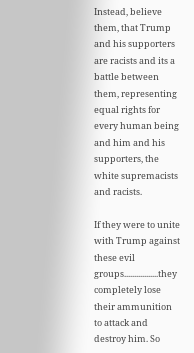Instead, believe them, that Trump and his supporters are racists and its a battle between them, representing equal rights for every human being and him and his supporters, the white supremacists and racists.

If they were to unite with Trump against these evil groups.................they completely lose their ammunition to attack and destroy him. So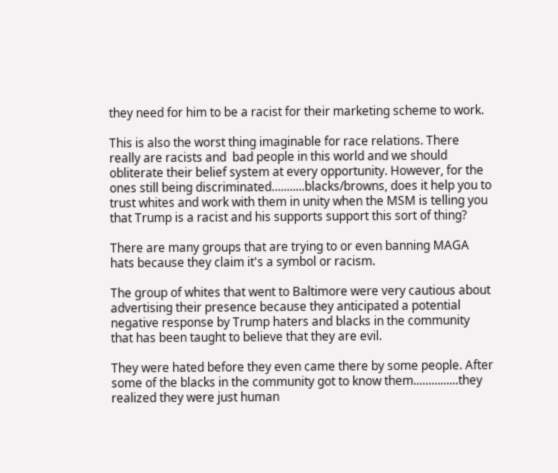they need for him to be a racist for their marketing scheme to work.

This is also the worst thing imaginable for race relations. There really are racists and  bad people in this world and we should obliterate their belief system at every opportunity. However, for the ones still being discriminated...........blacks/browns, does it help you to trust whites and work with them in unity when the MSM is telling you that Trump is a racist and his supports support this sort of thing?

There are many groups that are trying to or even banning MAGA hats because they claim it's a symbol or racism.

The group of whites that went to Baltimore were very cautious about advertising their presence because they anticipated a potential negative response by Trump haters and blacks in the community that has been taught to believe that they are evil.

They were hated before they even came there by some people. After some of the blacks in the community got to know them...............they realized they were just human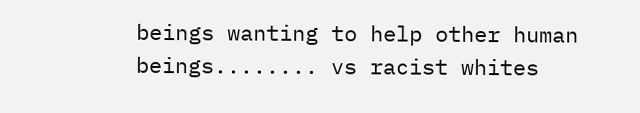beings wanting to help other human beings........ vs racist whites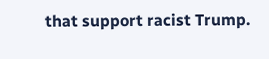that support racist Trump.